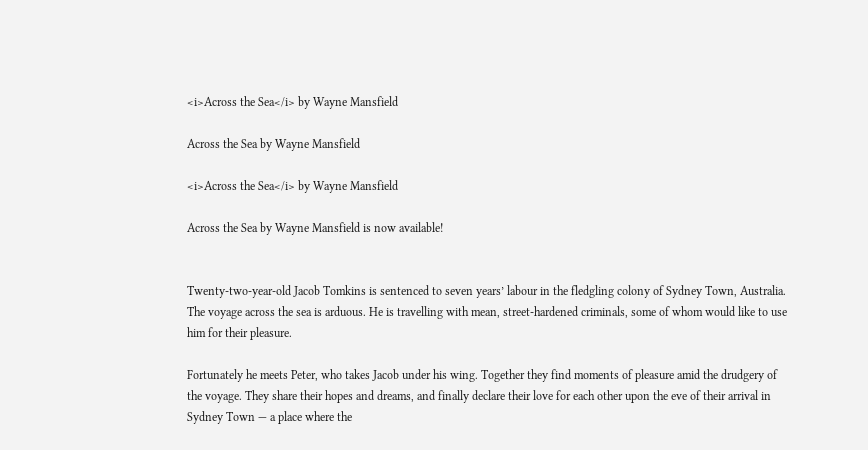<i>Across the Sea</i> by Wayne Mansfield

Across the Sea by Wayne Mansfield

<i>Across the Sea</i> by Wayne Mansfield

Across the Sea by Wayne Mansfield is now available!


Twenty-two-year-old Jacob Tomkins is sentenced to seven years’ labour in the fledgling colony of Sydney Town, Australia. The voyage across the sea is arduous. He is travelling with mean, street-hardened criminals, some of whom would like to use him for their pleasure.

Fortunately he meets Peter, who takes Jacob under his wing. Together they find moments of pleasure amid the drudgery of the voyage. They share their hopes and dreams, and finally declare their love for each other upon the eve of their arrival in Sydney Town — a place where the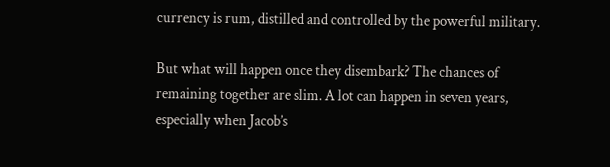currency is rum, distilled and controlled by the powerful military.

But what will happen once they disembark? The chances of remaining together are slim. A lot can happen in seven years, especially when Jacob’s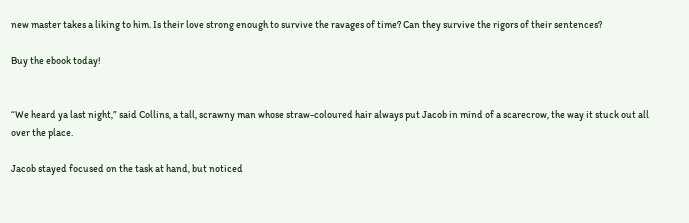new master takes a liking to him. Is their love strong enough to survive the ravages of time? Can they survive the rigors of their sentences?

Buy the ebook today!


“We heard ya last night,” said Collins, a tall, scrawny man whose straw-coloured hair always put Jacob in mind of a scarecrow, the way it stuck out all over the place.

Jacob stayed focused on the task at hand, but noticed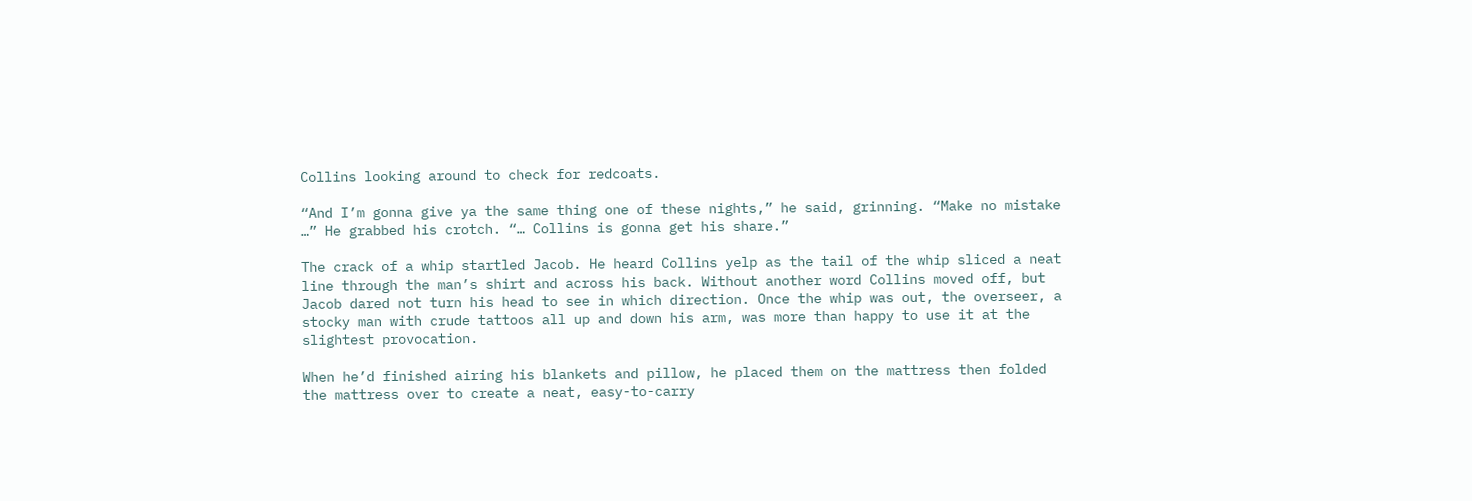Collins looking around to check for redcoats.

“And I’m gonna give ya the same thing one of these nights,” he said, grinning. “Make no mistake …” He grabbed his crotch. “… Collins is gonna get his share.”

The crack of a whip startled Jacob. He heard Collins yelp as the tail of the whip sliced a neat line through the man’s shirt and across his back. Without another word Collins moved off, but Jacob dared not turn his head to see in which direction. Once the whip was out, the overseer, a stocky man with crude tattoos all up and down his arm, was more than happy to use it at the slightest provocation.

When he’d finished airing his blankets and pillow, he placed them on the mattress then folded the mattress over to create a neat, easy-to-carry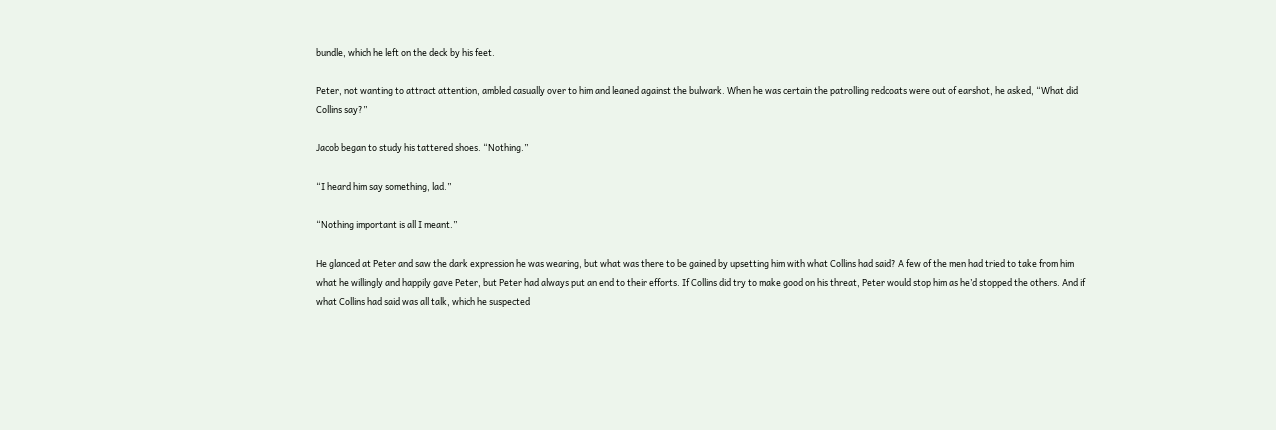bundle, which he left on the deck by his feet.

Peter, not wanting to attract attention, ambled casually over to him and leaned against the bulwark. When he was certain the patrolling redcoats were out of earshot, he asked, “What did Collins say?”

Jacob began to study his tattered shoes. “Nothing.”

“I heard him say something, lad.”

“Nothing important is all I meant.”

He glanced at Peter and saw the dark expression he was wearing, but what was there to be gained by upsetting him with what Collins had said? A few of the men had tried to take from him what he willingly and happily gave Peter, but Peter had always put an end to their efforts. If Collins did try to make good on his threat, Peter would stop him as he’d stopped the others. And if what Collins had said was all talk, which he suspected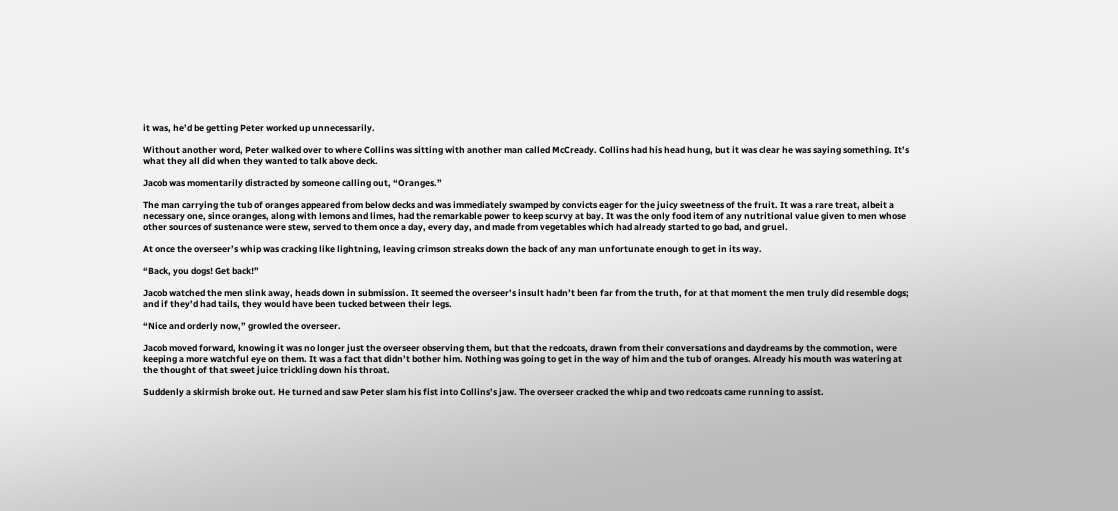it was, he’d be getting Peter worked up unnecessarily.

Without another word, Peter walked over to where Collins was sitting with another man called McCready. Collins had his head hung, but it was clear he was saying something. It’s what they all did when they wanted to talk above deck.

Jacob was momentarily distracted by someone calling out, “Oranges.”

The man carrying the tub of oranges appeared from below decks and was immediately swamped by convicts eager for the juicy sweetness of the fruit. It was a rare treat, albeit a necessary one, since oranges, along with lemons and limes, had the remarkable power to keep scurvy at bay. It was the only food item of any nutritional value given to men whose other sources of sustenance were stew, served to them once a day, every day, and made from vegetables which had already started to go bad, and gruel.

At once the overseer’s whip was cracking like lightning, leaving crimson streaks down the back of any man unfortunate enough to get in its way.

“Back, you dogs! Get back!”

Jacob watched the men slink away, heads down in submission. It seemed the overseer’s insult hadn’t been far from the truth, for at that moment the men truly did resemble dogs; and if they’d had tails, they would have been tucked between their legs.

“Nice and orderly now,” growled the overseer.

Jacob moved forward, knowing it was no longer just the overseer observing them, but that the redcoats, drawn from their conversations and daydreams by the commotion, were keeping a more watchful eye on them. It was a fact that didn’t bother him. Nothing was going to get in the way of him and the tub of oranges. Already his mouth was watering at the thought of that sweet juice trickling down his throat.

Suddenly a skirmish broke out. He turned and saw Peter slam his fist into Collins’s jaw. The overseer cracked the whip and two redcoats came running to assist.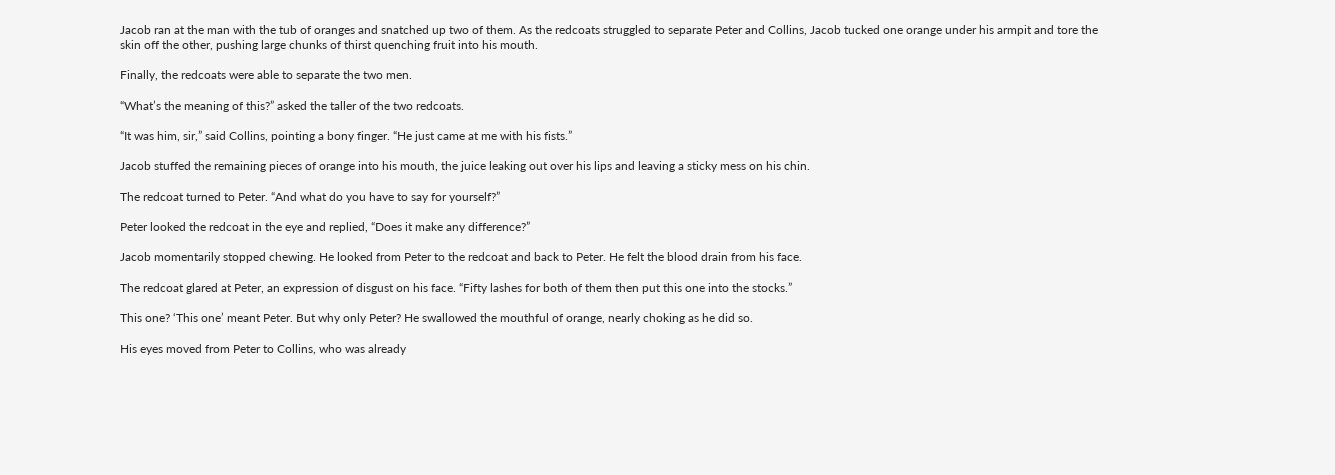Jacob ran at the man with the tub of oranges and snatched up two of them. As the redcoats struggled to separate Peter and Collins, Jacob tucked one orange under his armpit and tore the skin off the other, pushing large chunks of thirst quenching fruit into his mouth.

Finally, the redcoats were able to separate the two men.

“What’s the meaning of this?” asked the taller of the two redcoats.

“It was him, sir,” said Collins, pointing a bony finger. “He just came at me with his fists.”

Jacob stuffed the remaining pieces of orange into his mouth, the juice leaking out over his lips and leaving a sticky mess on his chin.

The redcoat turned to Peter. “And what do you have to say for yourself?”

Peter looked the redcoat in the eye and replied, “Does it make any difference?”

Jacob momentarily stopped chewing. He looked from Peter to the redcoat and back to Peter. He felt the blood drain from his face.

The redcoat glared at Peter, an expression of disgust on his face. “Fifty lashes for both of them then put this one into the stocks.”

This one? ‘This one’ meant Peter. But why only Peter? He swallowed the mouthful of orange, nearly choking as he did so.

His eyes moved from Peter to Collins, who was already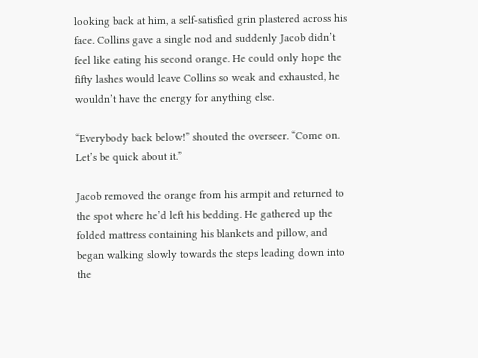looking back at him, a self-satisfied grin plastered across his face. Collins gave a single nod and suddenly Jacob didn’t feel like eating his second orange. He could only hope the fifty lashes would leave Collins so weak and exhausted, he wouldn’t have the energy for anything else.

“Everybody back below!” shouted the overseer. “Come on. Let’s be quick about it.”

Jacob removed the orange from his armpit and returned to the spot where he’d left his bedding. He gathered up the folded mattress containing his blankets and pillow, and began walking slowly towards the steps leading down into the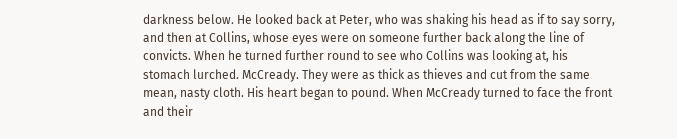darkness below. He looked back at Peter, who was shaking his head as if to say sorry, and then at Collins, whose eyes were on someone further back along the line of convicts. When he turned further round to see who Collins was looking at, his stomach lurched. McCready. They were as thick as thieves and cut from the same mean, nasty cloth. His heart began to pound. When McCready turned to face the front and their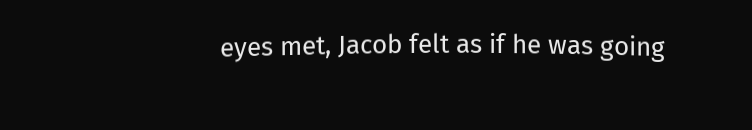eyes met, Jacob felt as if he was going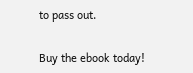to pass out.

Buy the ebook today!